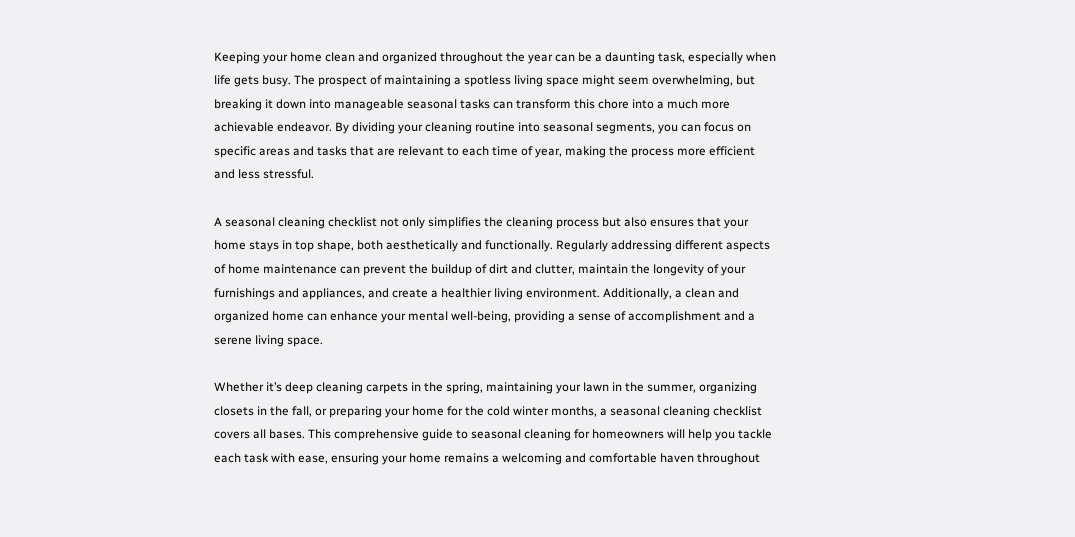Keeping your home clean and organized throughout the year can be a daunting task, especially when life gets busy. The prospect of maintaining a spotless living space might seem overwhelming, but breaking it down into manageable seasonal tasks can transform this chore into a much more achievable endeavor. By dividing your cleaning routine into seasonal segments, you can focus on specific areas and tasks that are relevant to each time of year, making the process more efficient and less stressful.

A seasonal cleaning checklist not only simplifies the cleaning process but also ensures that your home stays in top shape, both aesthetically and functionally. Regularly addressing different aspects of home maintenance can prevent the buildup of dirt and clutter, maintain the longevity of your furnishings and appliances, and create a healthier living environment. Additionally, a clean and organized home can enhance your mental well-being, providing a sense of accomplishment and a serene living space.

Whether it’s deep cleaning carpets in the spring, maintaining your lawn in the summer, organizing closets in the fall, or preparing your home for the cold winter months, a seasonal cleaning checklist covers all bases. This comprehensive guide to seasonal cleaning for homeowners will help you tackle each task with ease, ensuring your home remains a welcoming and comfortable haven throughout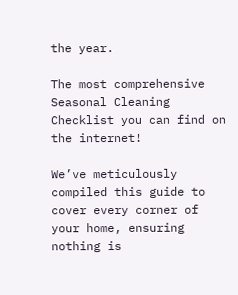the year.

The most comprehensive Seasonal Cleaning Checklist you can find on the internet!

We’ve meticulously compiled this guide to cover every corner of your home, ensuring nothing is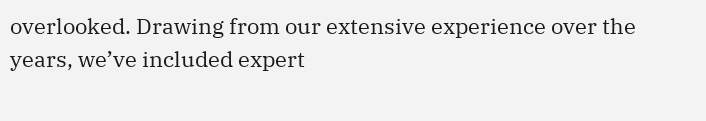overlooked. Drawing from our extensive experience over the years, we’ve included expert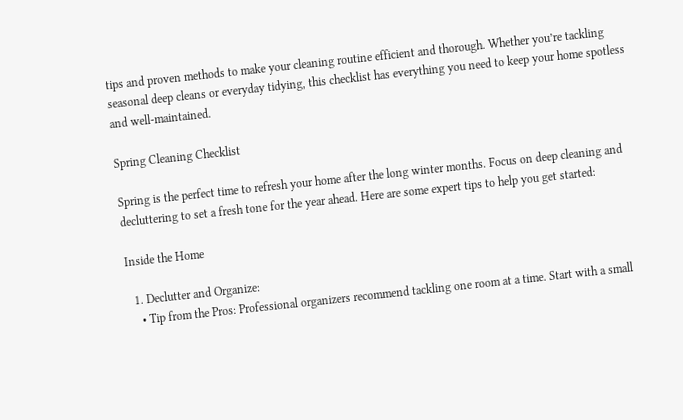tips and proven methods to make your cleaning routine efficient and thorough. Whether you’re tackling seasonal deep cleans or everyday tidying, this checklist has everything you need to keep your home spotless and well-maintained.

Spring Cleaning Checklist

Spring is the perfect time to refresh your home after the long winter months. Focus on deep cleaning and decluttering to set a fresh tone for the year ahead. Here are some expert tips to help you get started:

Inside the Home

  1. Declutter and Organize:
    • Tip from the Pros: Professional organizers recommend tackling one room at a time. Start with a small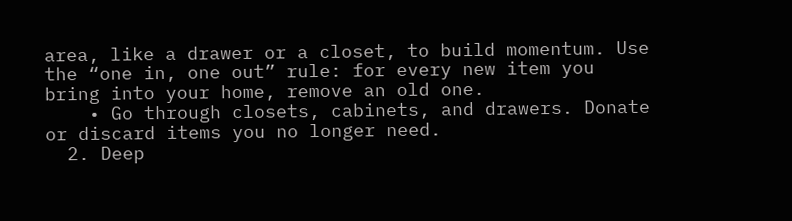area, like a drawer or a closet, to build momentum. Use the “one in, one out” rule: for every new item you bring into your home, remove an old one.
    • Go through closets, cabinets, and drawers. Donate or discard items you no longer need.
  2. Deep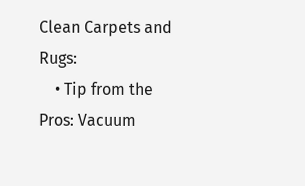Clean Carpets and Rugs:
    • Tip from the Pros: Vacuum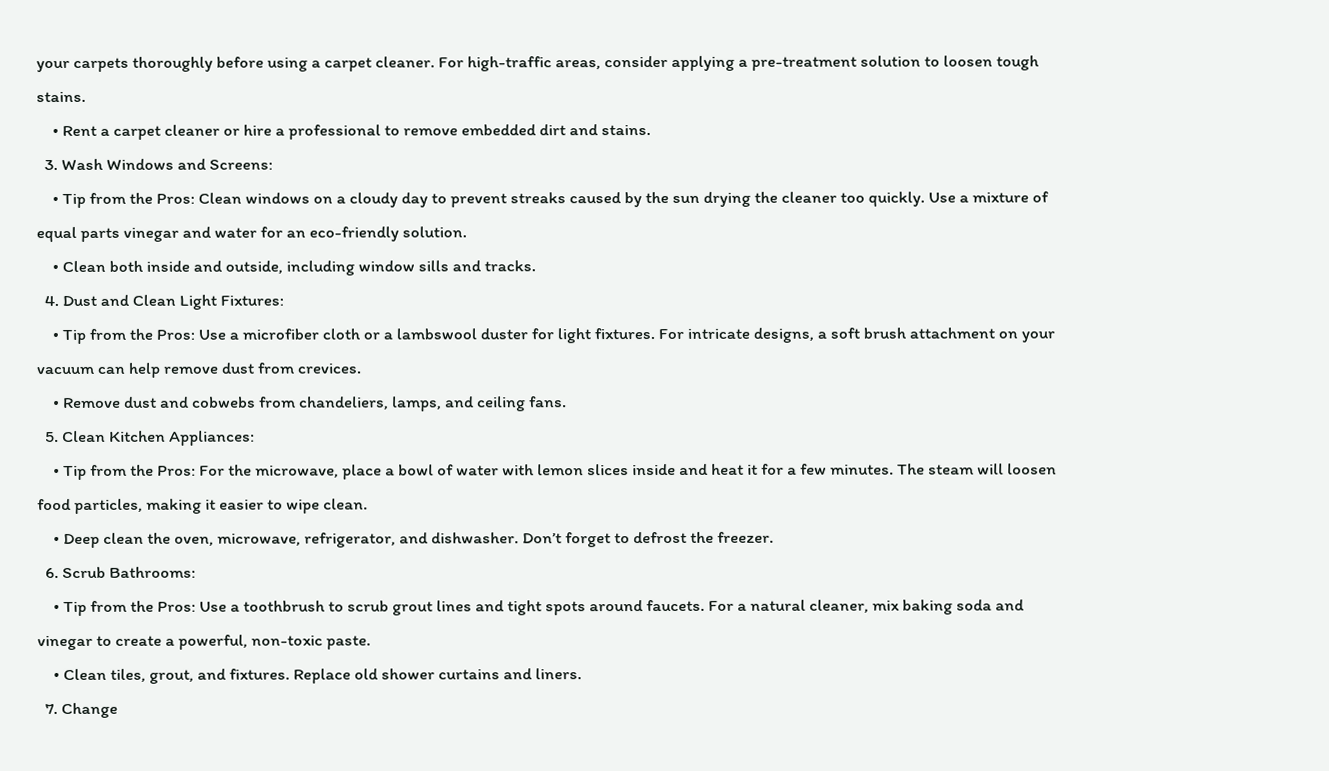your carpets thoroughly before using a carpet cleaner. For high-traffic areas, consider applying a pre-treatment solution to loosen tough stains.
    • Rent a carpet cleaner or hire a professional to remove embedded dirt and stains.
  3. Wash Windows and Screens:
    • Tip from the Pros: Clean windows on a cloudy day to prevent streaks caused by the sun drying the cleaner too quickly. Use a mixture of equal parts vinegar and water for an eco-friendly solution.
    • Clean both inside and outside, including window sills and tracks.
  4. Dust and Clean Light Fixtures:
    • Tip from the Pros: Use a microfiber cloth or a lambswool duster for light fixtures. For intricate designs, a soft brush attachment on your vacuum can help remove dust from crevices.
    • Remove dust and cobwebs from chandeliers, lamps, and ceiling fans.
  5. Clean Kitchen Appliances:
    • Tip from the Pros: For the microwave, place a bowl of water with lemon slices inside and heat it for a few minutes. The steam will loosen food particles, making it easier to wipe clean.
    • Deep clean the oven, microwave, refrigerator, and dishwasher. Don’t forget to defrost the freezer.
  6. Scrub Bathrooms:
    • Tip from the Pros: Use a toothbrush to scrub grout lines and tight spots around faucets. For a natural cleaner, mix baking soda and vinegar to create a powerful, non-toxic paste.
    • Clean tiles, grout, and fixtures. Replace old shower curtains and liners.
  7. Change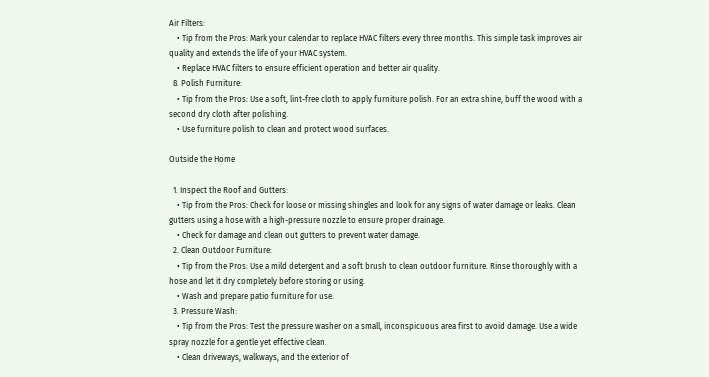Air Filters:
    • Tip from the Pros: Mark your calendar to replace HVAC filters every three months. This simple task improves air quality and extends the life of your HVAC system.
    • Replace HVAC filters to ensure efficient operation and better air quality.
  8. Polish Furniture:
    • Tip from the Pros: Use a soft, lint-free cloth to apply furniture polish. For an extra shine, buff the wood with a second dry cloth after polishing.
    • Use furniture polish to clean and protect wood surfaces.

Outside the Home

  1. Inspect the Roof and Gutters:
    • Tip from the Pros: Check for loose or missing shingles and look for any signs of water damage or leaks. Clean gutters using a hose with a high-pressure nozzle to ensure proper drainage.
    • Check for damage and clean out gutters to prevent water damage.
  2. Clean Outdoor Furniture:
    • Tip from the Pros: Use a mild detergent and a soft brush to clean outdoor furniture. Rinse thoroughly with a hose and let it dry completely before storing or using.
    • Wash and prepare patio furniture for use.
  3. Pressure Wash:
    • Tip from the Pros: Test the pressure washer on a small, inconspicuous area first to avoid damage. Use a wide spray nozzle for a gentle yet effective clean.
    • Clean driveways, walkways, and the exterior of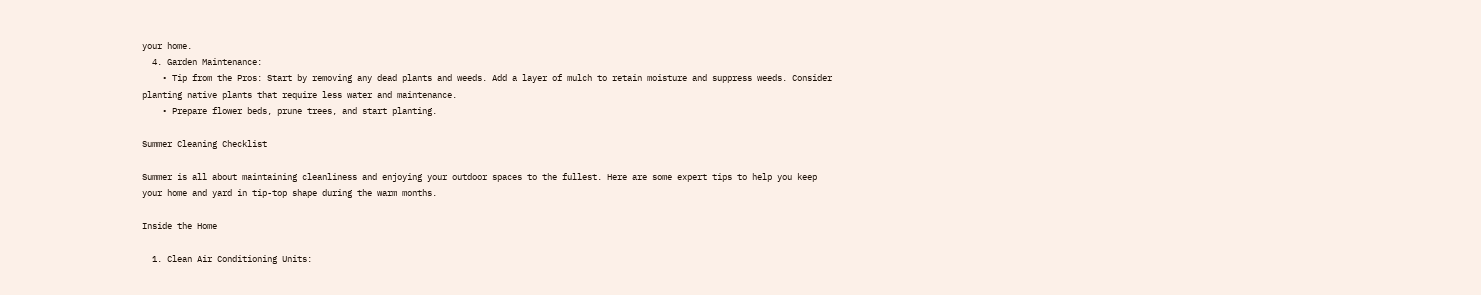your home.
  4. Garden Maintenance:
    • Tip from the Pros: Start by removing any dead plants and weeds. Add a layer of mulch to retain moisture and suppress weeds. Consider planting native plants that require less water and maintenance.
    • Prepare flower beds, prune trees, and start planting.

Summer Cleaning Checklist

Summer is all about maintaining cleanliness and enjoying your outdoor spaces to the fullest. Here are some expert tips to help you keep your home and yard in tip-top shape during the warm months.

Inside the Home

  1. Clean Air Conditioning Units: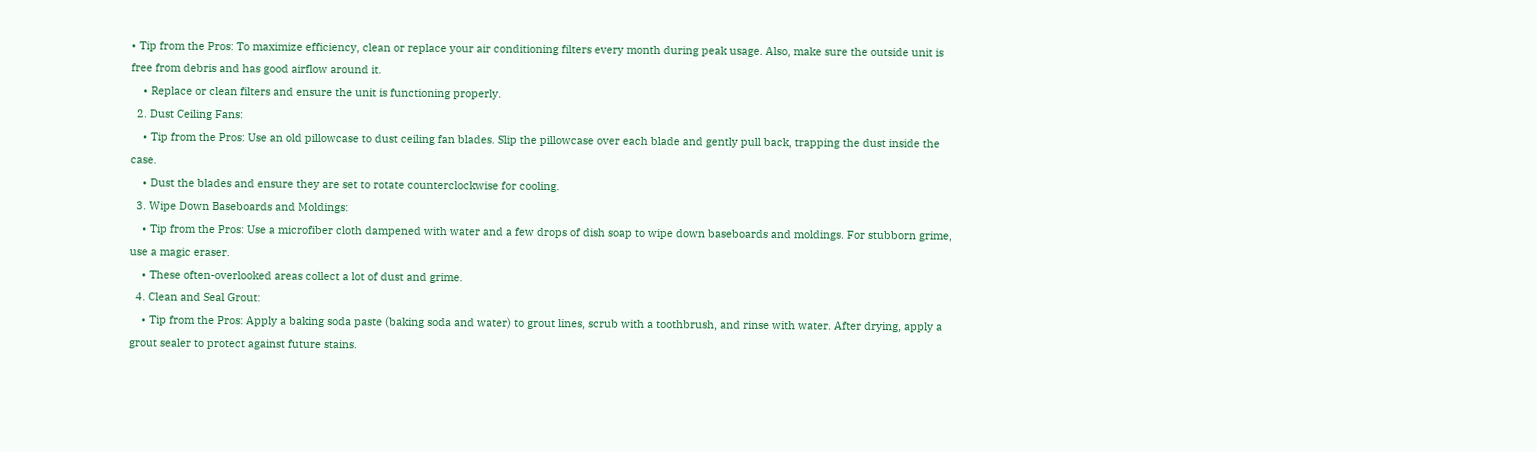• Tip from the Pros: To maximize efficiency, clean or replace your air conditioning filters every month during peak usage. Also, make sure the outside unit is free from debris and has good airflow around it.
    • Replace or clean filters and ensure the unit is functioning properly.
  2. Dust Ceiling Fans:
    • Tip from the Pros: Use an old pillowcase to dust ceiling fan blades. Slip the pillowcase over each blade and gently pull back, trapping the dust inside the case.
    • Dust the blades and ensure they are set to rotate counterclockwise for cooling.
  3. Wipe Down Baseboards and Moldings:
    • Tip from the Pros: Use a microfiber cloth dampened with water and a few drops of dish soap to wipe down baseboards and moldings. For stubborn grime, use a magic eraser.
    • These often-overlooked areas collect a lot of dust and grime.
  4. Clean and Seal Grout:
    • Tip from the Pros: Apply a baking soda paste (baking soda and water) to grout lines, scrub with a toothbrush, and rinse with water. After drying, apply a grout sealer to protect against future stains.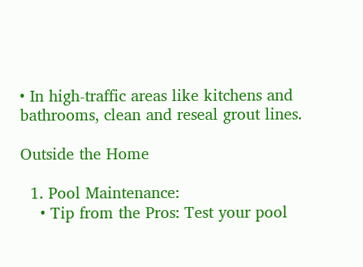• In high-traffic areas like kitchens and bathrooms, clean and reseal grout lines.

Outside the Home

  1. Pool Maintenance:
    • Tip from the Pros: Test your pool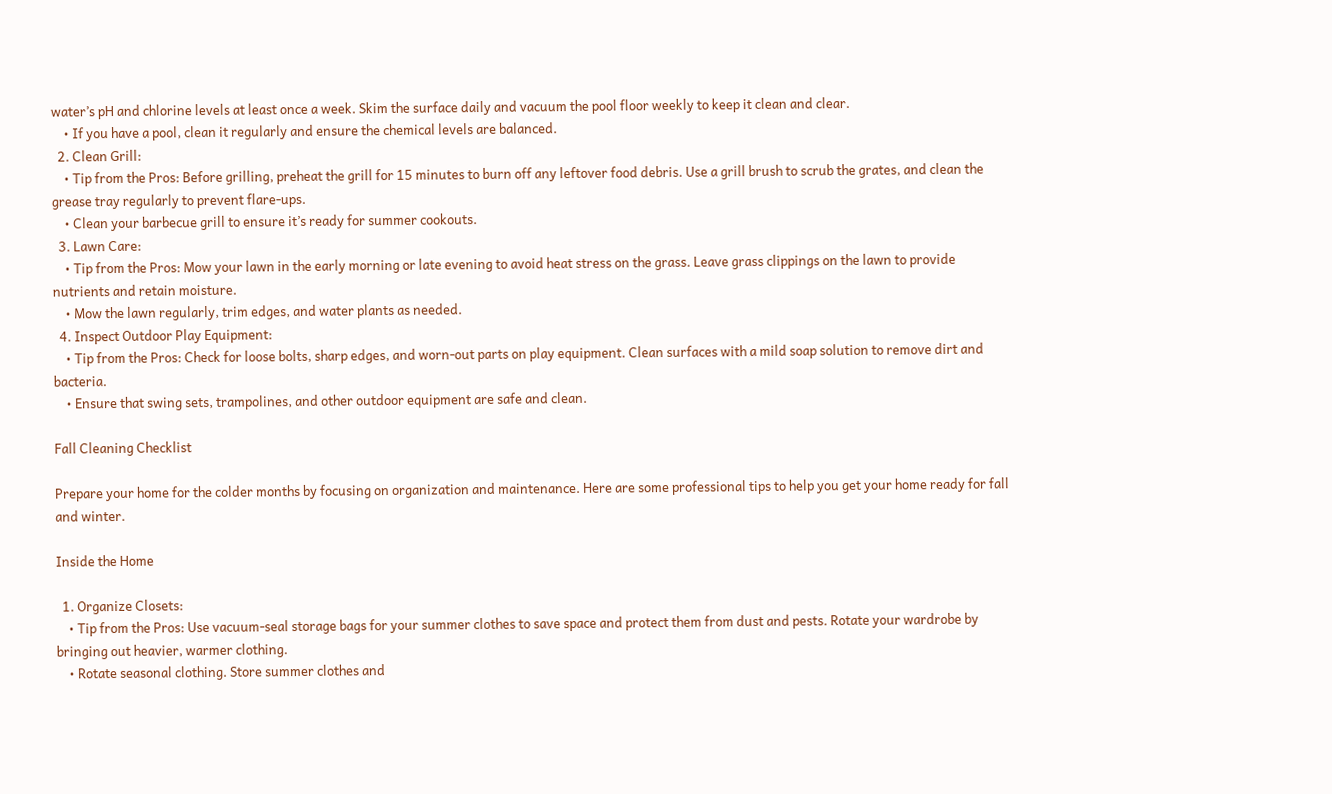water’s pH and chlorine levels at least once a week. Skim the surface daily and vacuum the pool floor weekly to keep it clean and clear.
    • If you have a pool, clean it regularly and ensure the chemical levels are balanced.
  2. Clean Grill:
    • Tip from the Pros: Before grilling, preheat the grill for 15 minutes to burn off any leftover food debris. Use a grill brush to scrub the grates, and clean the grease tray regularly to prevent flare-ups.
    • Clean your barbecue grill to ensure it’s ready for summer cookouts.
  3. Lawn Care:
    • Tip from the Pros: Mow your lawn in the early morning or late evening to avoid heat stress on the grass. Leave grass clippings on the lawn to provide nutrients and retain moisture.
    • Mow the lawn regularly, trim edges, and water plants as needed.
  4. Inspect Outdoor Play Equipment:
    • Tip from the Pros: Check for loose bolts, sharp edges, and worn-out parts on play equipment. Clean surfaces with a mild soap solution to remove dirt and bacteria.
    • Ensure that swing sets, trampolines, and other outdoor equipment are safe and clean.

Fall Cleaning Checklist

Prepare your home for the colder months by focusing on organization and maintenance. Here are some professional tips to help you get your home ready for fall and winter.

Inside the Home

  1. Organize Closets:
    • Tip from the Pros: Use vacuum-seal storage bags for your summer clothes to save space and protect them from dust and pests. Rotate your wardrobe by bringing out heavier, warmer clothing.
    • Rotate seasonal clothing. Store summer clothes and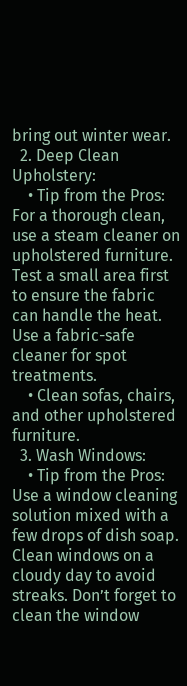bring out winter wear.
  2. Deep Clean Upholstery:
    • Tip from the Pros: For a thorough clean, use a steam cleaner on upholstered furniture. Test a small area first to ensure the fabric can handle the heat. Use a fabric-safe cleaner for spot treatments.
    • Clean sofas, chairs, and other upholstered furniture.
  3. Wash Windows:
    • Tip from the Pros: Use a window cleaning solution mixed with a few drops of dish soap. Clean windows on a cloudy day to avoid streaks. Don’t forget to clean the window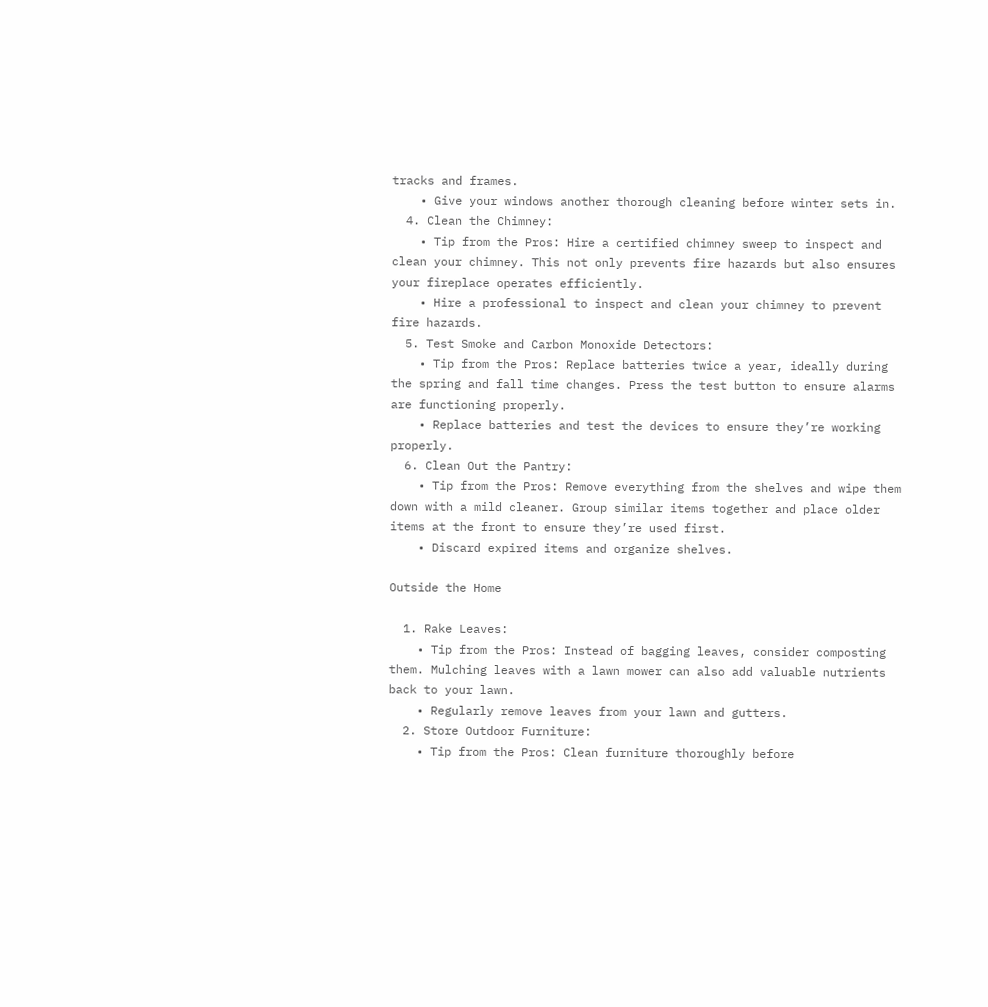tracks and frames.
    • Give your windows another thorough cleaning before winter sets in.
  4. Clean the Chimney:
    • Tip from the Pros: Hire a certified chimney sweep to inspect and clean your chimney. This not only prevents fire hazards but also ensures your fireplace operates efficiently.
    • Hire a professional to inspect and clean your chimney to prevent fire hazards.
  5. Test Smoke and Carbon Monoxide Detectors:
    • Tip from the Pros: Replace batteries twice a year, ideally during the spring and fall time changes. Press the test button to ensure alarms are functioning properly.
    • Replace batteries and test the devices to ensure they’re working properly.
  6. Clean Out the Pantry:
    • Tip from the Pros: Remove everything from the shelves and wipe them down with a mild cleaner. Group similar items together and place older items at the front to ensure they’re used first.
    • Discard expired items and organize shelves.

Outside the Home

  1. Rake Leaves:
    • Tip from the Pros: Instead of bagging leaves, consider composting them. Mulching leaves with a lawn mower can also add valuable nutrients back to your lawn.
    • Regularly remove leaves from your lawn and gutters.
  2. Store Outdoor Furniture:
    • Tip from the Pros: Clean furniture thoroughly before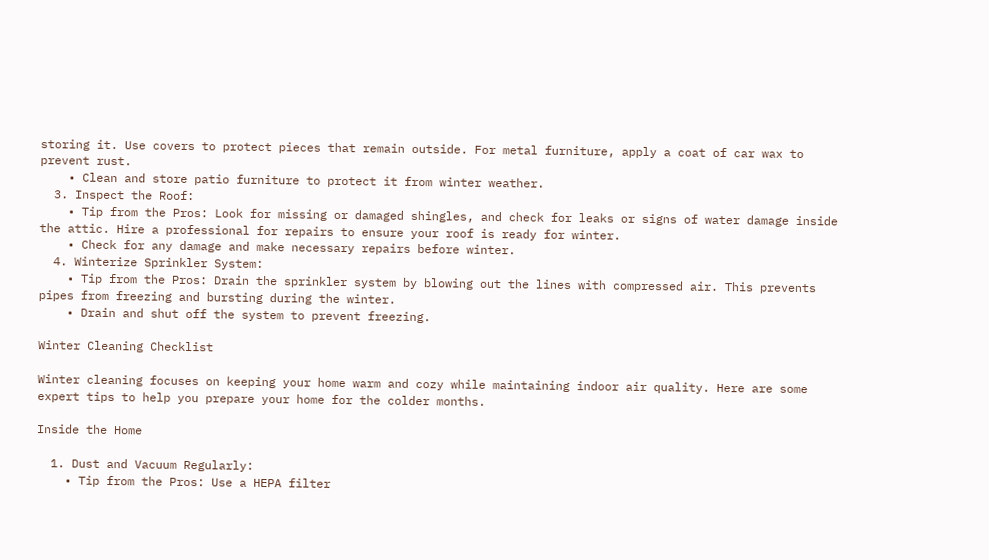storing it. Use covers to protect pieces that remain outside. For metal furniture, apply a coat of car wax to prevent rust.
    • Clean and store patio furniture to protect it from winter weather.
  3. Inspect the Roof:
    • Tip from the Pros: Look for missing or damaged shingles, and check for leaks or signs of water damage inside the attic. Hire a professional for repairs to ensure your roof is ready for winter.
    • Check for any damage and make necessary repairs before winter.
  4. Winterize Sprinkler System:
    • Tip from the Pros: Drain the sprinkler system by blowing out the lines with compressed air. This prevents pipes from freezing and bursting during the winter.
    • Drain and shut off the system to prevent freezing.

Winter Cleaning Checklist

Winter cleaning focuses on keeping your home warm and cozy while maintaining indoor air quality. Here are some expert tips to help you prepare your home for the colder months.

Inside the Home

  1. Dust and Vacuum Regularly:
    • Tip from the Pros: Use a HEPA filter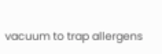vacuum to trap allergens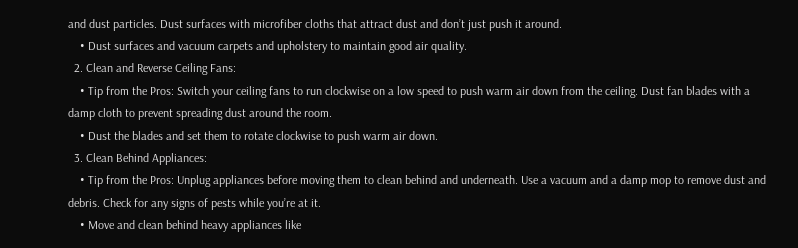and dust particles. Dust surfaces with microfiber cloths that attract dust and don’t just push it around.
    • Dust surfaces and vacuum carpets and upholstery to maintain good air quality.
  2. Clean and Reverse Ceiling Fans:
    • Tip from the Pros: Switch your ceiling fans to run clockwise on a low speed to push warm air down from the ceiling. Dust fan blades with a damp cloth to prevent spreading dust around the room.
    • Dust the blades and set them to rotate clockwise to push warm air down.
  3. Clean Behind Appliances:
    • Tip from the Pros: Unplug appliances before moving them to clean behind and underneath. Use a vacuum and a damp mop to remove dust and debris. Check for any signs of pests while you’re at it.
    • Move and clean behind heavy appliances like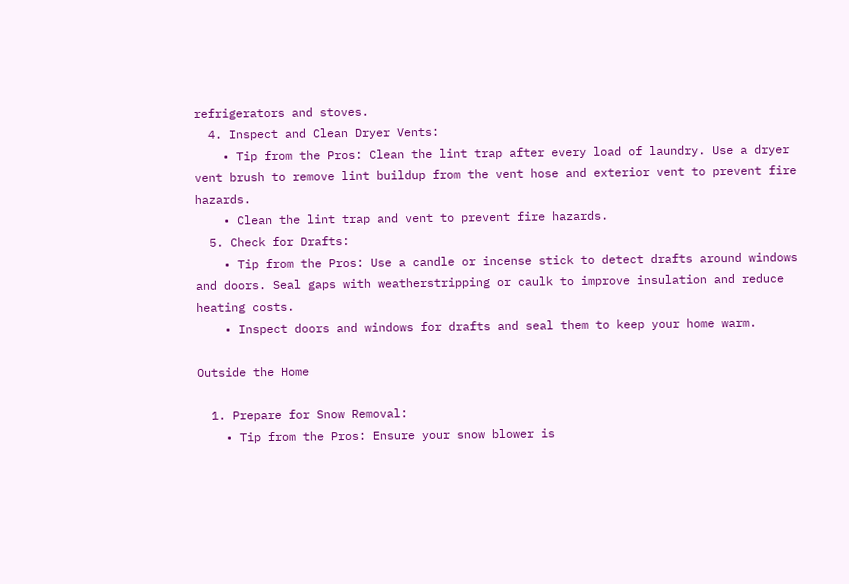refrigerators and stoves.
  4. Inspect and Clean Dryer Vents:
    • Tip from the Pros: Clean the lint trap after every load of laundry. Use a dryer vent brush to remove lint buildup from the vent hose and exterior vent to prevent fire hazards.
    • Clean the lint trap and vent to prevent fire hazards.
  5. Check for Drafts:
    • Tip from the Pros: Use a candle or incense stick to detect drafts around windows and doors. Seal gaps with weatherstripping or caulk to improve insulation and reduce heating costs.
    • Inspect doors and windows for drafts and seal them to keep your home warm.

Outside the Home

  1. Prepare for Snow Removal:
    • Tip from the Pros: Ensure your snow blower is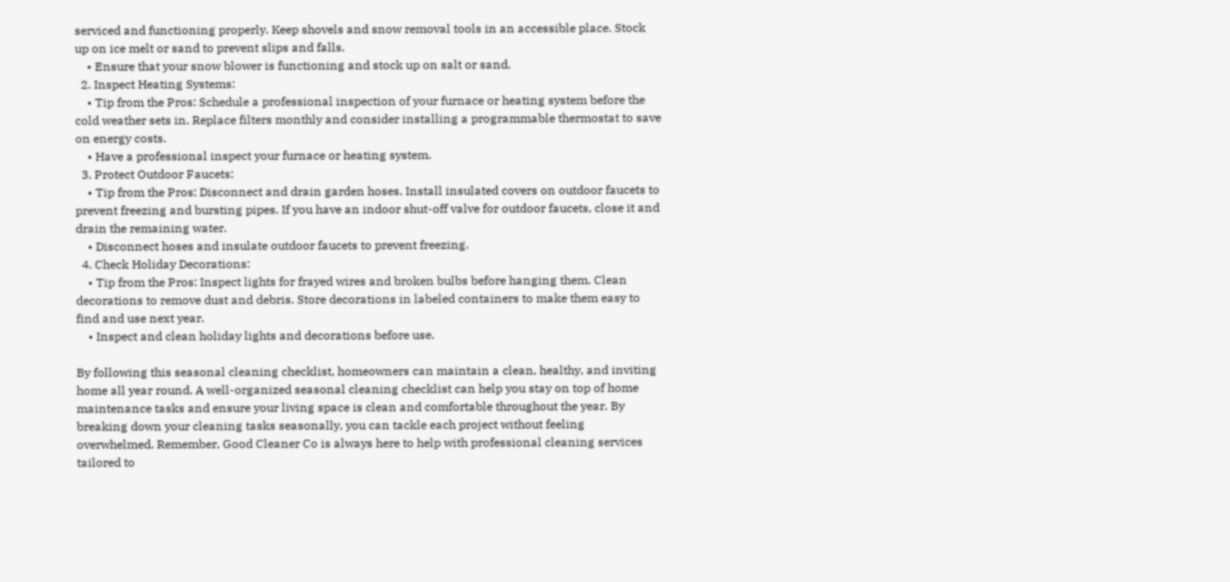serviced and functioning properly. Keep shovels and snow removal tools in an accessible place. Stock up on ice melt or sand to prevent slips and falls.
    • Ensure that your snow blower is functioning and stock up on salt or sand.
  2. Inspect Heating Systems:
    • Tip from the Pros: Schedule a professional inspection of your furnace or heating system before the cold weather sets in. Replace filters monthly and consider installing a programmable thermostat to save on energy costs.
    • Have a professional inspect your furnace or heating system.
  3. Protect Outdoor Faucets:
    • Tip from the Pros: Disconnect and drain garden hoses. Install insulated covers on outdoor faucets to prevent freezing and bursting pipes. If you have an indoor shut-off valve for outdoor faucets, close it and drain the remaining water.
    • Disconnect hoses and insulate outdoor faucets to prevent freezing.
  4. Check Holiday Decorations:
    • Tip from the Pros: Inspect lights for frayed wires and broken bulbs before hanging them. Clean decorations to remove dust and debris. Store decorations in labeled containers to make them easy to find and use next year.
    • Inspect and clean holiday lights and decorations before use.

By following this seasonal cleaning checklist, homeowners can maintain a clean, healthy, and inviting home all year round. A well-organized seasonal cleaning checklist can help you stay on top of home maintenance tasks and ensure your living space is clean and comfortable throughout the year. By breaking down your cleaning tasks seasonally, you can tackle each project without feeling overwhelmed. Remember, Good Cleaner Co is always here to help with professional cleaning services tailored to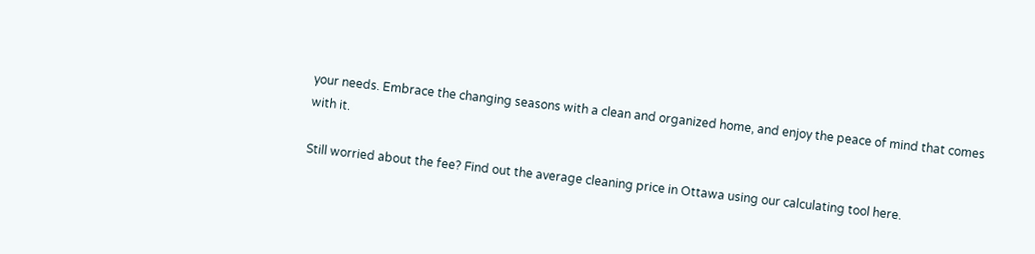your needs. Embrace the changing seasons with a clean and organized home, and enjoy the peace of mind that comes with it.

Still worried about the fee? Find out the average cleaning price in Ottawa using our calculating tool here.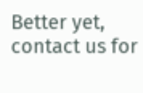Better yet, contact us for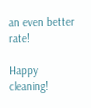an even better rate!

Happy cleaning!